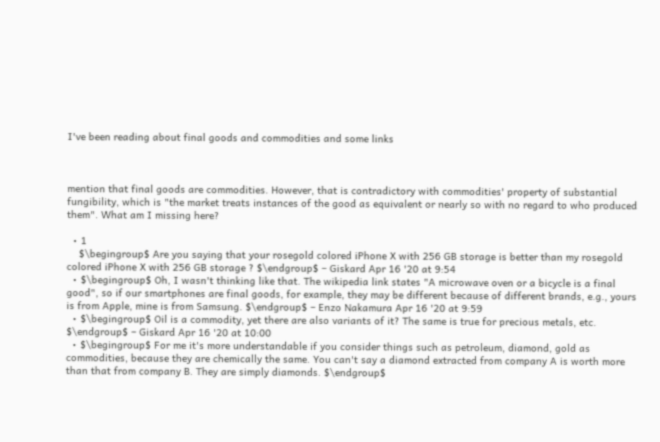I've been reading about final goods and commodities and some links



mention that final goods are commodities. However, that is contradictory with commodities' property of substantial fungibility, which is "the market treats instances of the good as equivalent or nearly so with no regard to who produced them". What am I missing here?

  • 1
    $\begingroup$ Are you saying that your rosegold colored iPhone X with 256 GB storage is better than my rosegold colored iPhone X with 256 GB storage ? $\endgroup$ – Giskard Apr 16 '20 at 9:54
  • $\begingroup$ Oh, I wasn't thinking like that. The wikipedia link states "A microwave oven or a bicycle is a final good", so if our smartphones are final goods, for example, they may be different because of different brands, e.g., yours is from Apple, mine is from Samsung. $\endgroup$ – Enzo Nakamura Apr 16 '20 at 9:59
  • $\begingroup$ Oil is a commodity, yet there are also variants of it? The same is true for precious metals, etc. $\endgroup$ – Giskard Apr 16 '20 at 10:00
  • $\begingroup$ For me it's more understandable if you consider things such as petroleum, diamond, gold as commodities, because they are chemically the same. You can't say a diamond extracted from company A is worth more than that from company B. They are simply diamonds. $\endgroup$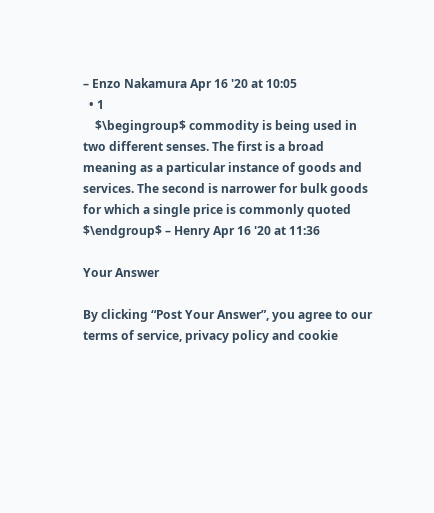– Enzo Nakamura Apr 16 '20 at 10:05
  • 1
    $\begingroup$ commodity is being used in two different senses. The first is a broad meaning as a particular instance of goods and services. The second is narrower for bulk goods for which a single price is commonly quoted $\endgroup$ – Henry Apr 16 '20 at 11:36

Your Answer

By clicking “Post Your Answer”, you agree to our terms of service, privacy policy and cookie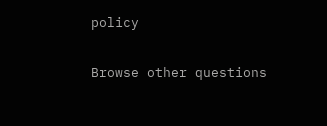policy

Browse other questions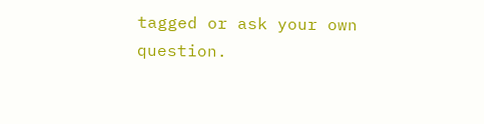tagged or ask your own question.